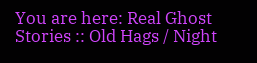You are here: Real Ghost Stories :: Old Hags / Night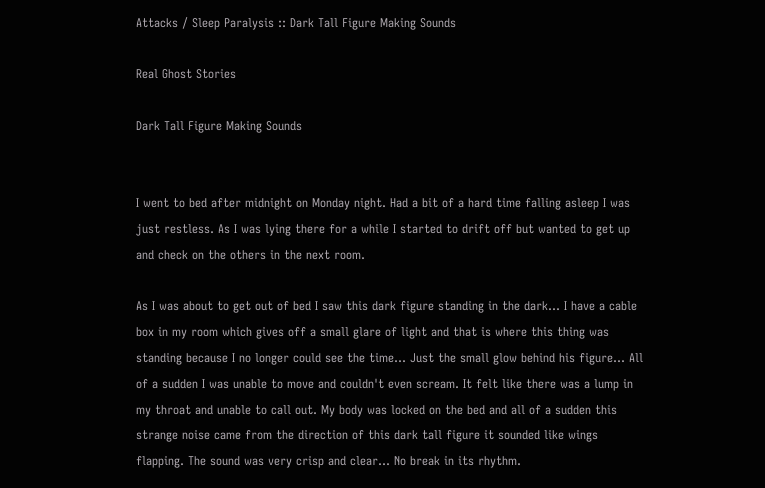Attacks / Sleep Paralysis :: Dark Tall Figure Making Sounds

Real Ghost Stories

Dark Tall Figure Making Sounds


I went to bed after midnight on Monday night. Had a bit of a hard time falling asleep I was just restless. As I was lying there for a while I started to drift off but wanted to get up and check on the others in the next room.

As I was about to get out of bed I saw this dark figure standing in the dark... I have a cable box in my room which gives off a small glare of light and that is where this thing was standing because I no longer could see the time... Just the small glow behind his figure... All of a sudden I was unable to move and couldn't even scream. It felt like there was a lump in my throat and unable to call out. My body was locked on the bed and all of a sudden this strange noise came from the direction of this dark tall figure it sounded like wings flapping. The sound was very crisp and clear... No break in its rhythm.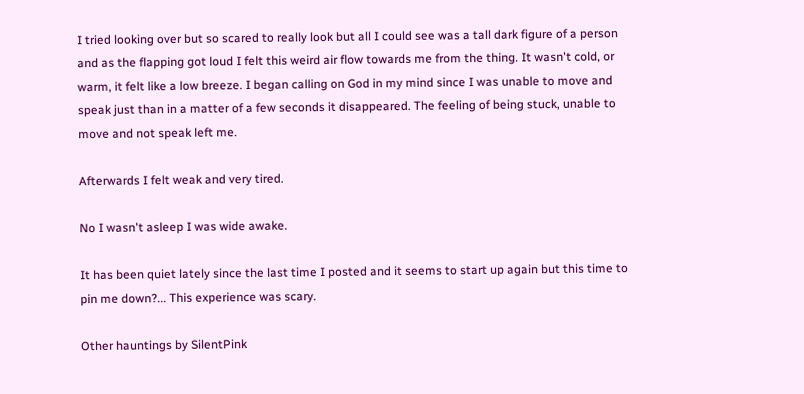I tried looking over but so scared to really look but all I could see was a tall dark figure of a person and as the flapping got loud I felt this weird air flow towards me from the thing. It wasn't cold, or warm, it felt like a low breeze. I began calling on God in my mind since I was unable to move and speak just than in a matter of a few seconds it disappeared. The feeling of being stuck, unable to move and not speak left me.

Afterwards I felt weak and very tired.

No I wasn't asleep I was wide awake.

It has been quiet lately since the last time I posted and it seems to start up again but this time to pin me down?... This experience was scary.

Other hauntings by SilentPink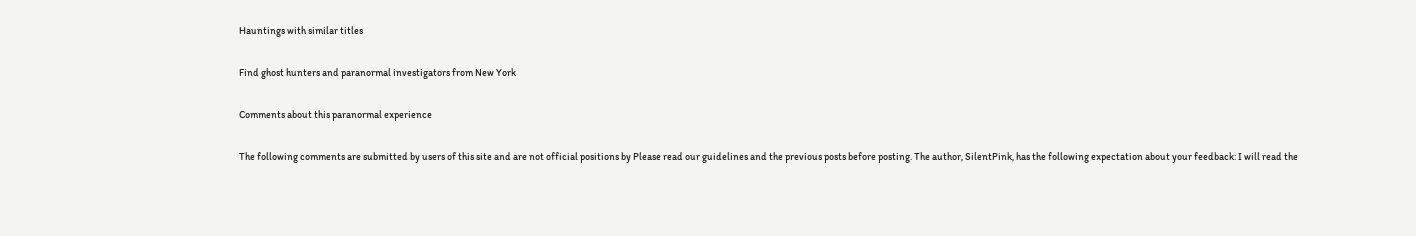Hauntings with similar titles

Find ghost hunters and paranormal investigators from New York

Comments about this paranormal experience

The following comments are submitted by users of this site and are not official positions by Please read our guidelines and the previous posts before posting. The author, SilentPink, has the following expectation about your feedback: I will read the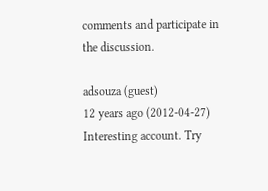comments and participate in the discussion.

adsouza (guest)
12 years ago (2012-04-27)
Interesting account. Try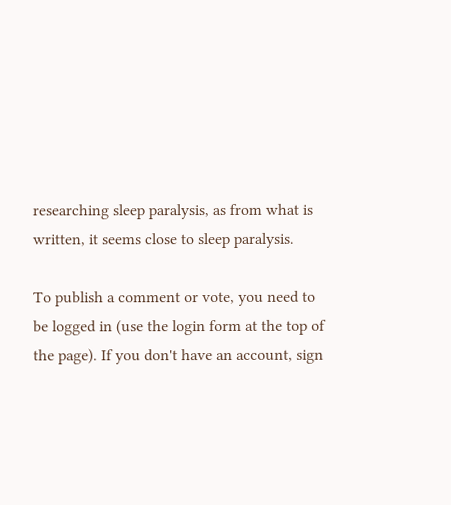researching sleep paralysis, as from what is written, it seems close to sleep paralysis.

To publish a comment or vote, you need to be logged in (use the login form at the top of the page). If you don't have an account, sign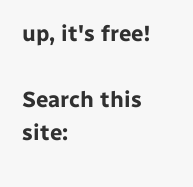up, it's free!

Search this site: